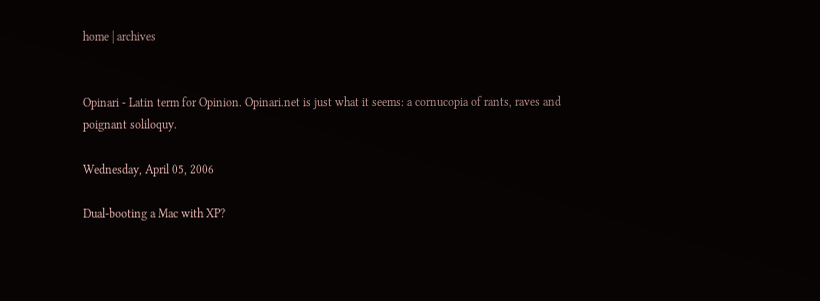home | archives


Opinari - Latin term for Opinion. Opinari.net is just what it seems: a cornucopia of rants, raves and poignant soliloquy.

Wednesday, April 05, 2006

Dual-booting a Mac with XP?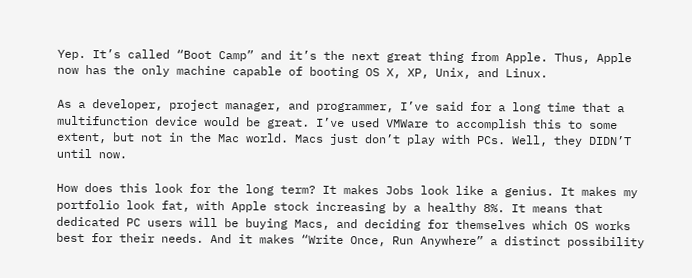Yep. It’s called “Boot Camp” and it’s the next great thing from Apple. Thus, Apple now has the only machine capable of booting OS X, XP, Unix, and Linux.

As a developer, project manager, and programmer, I’ve said for a long time that a multifunction device would be great. I’ve used VMWare to accomplish this to some extent, but not in the Mac world. Macs just don’t play with PCs. Well, they DIDN’T until now.

How does this look for the long term? It makes Jobs look like a genius. It makes my portfolio look fat, with Apple stock increasing by a healthy 8%. It means that dedicated PC users will be buying Macs, and deciding for themselves which OS works best for their needs. And it makes “Write Once, Run Anywhere” a distinct possibility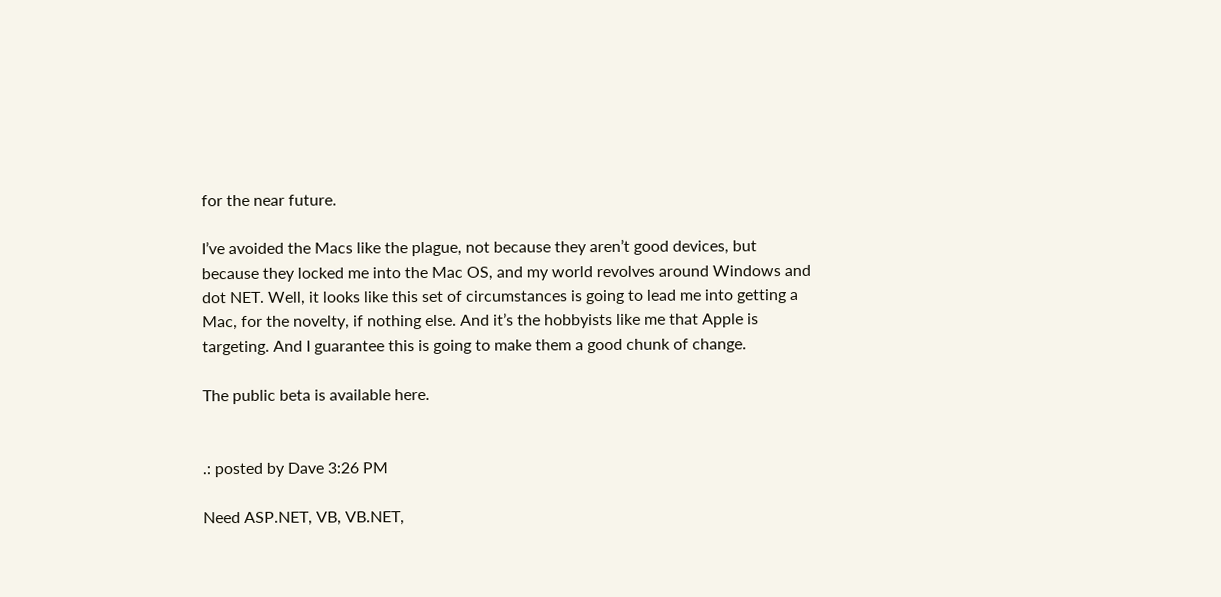for the near future.

I’ve avoided the Macs like the plague, not because they aren’t good devices, but because they locked me into the Mac OS, and my world revolves around Windows and dot NET. Well, it looks like this set of circumstances is going to lead me into getting a Mac, for the novelty, if nothing else. And it’s the hobbyists like me that Apple is targeting. And I guarantee this is going to make them a good chunk of change.

The public beta is available here.


.: posted by Dave 3:26 PM

Need ASP.NET, VB, VB.NET,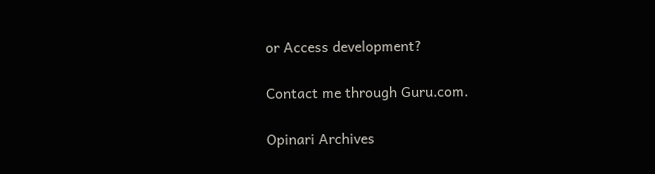or Access development?

Contact me through Guru.com.

Opinari Archives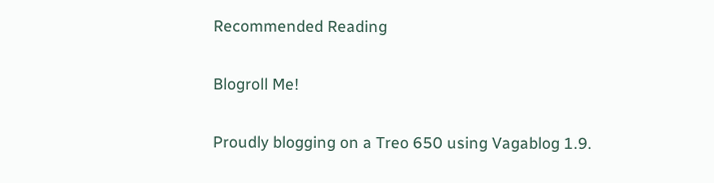Recommended Reading

Blogroll Me!

Proudly blogging on a Treo 650 using Vagablog 1.9.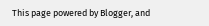This page powered by Blogger, and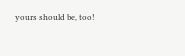yours should be, too!